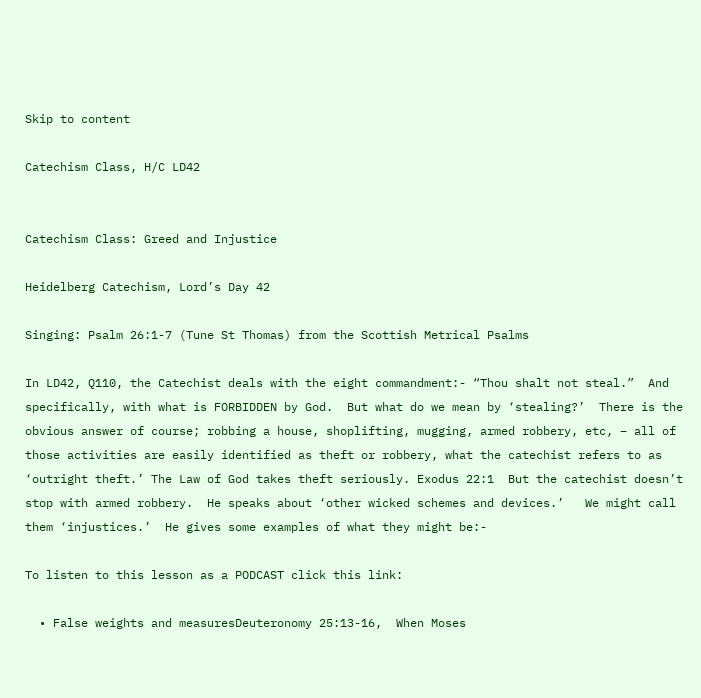Skip to content

Catechism Class, H/C LD42


Catechism Class: Greed and Injustice

Heidelberg Catechism, Lord’s Day 42

Singing: Psalm 26:1-7 (Tune St Thomas) from the Scottish Metrical Psalms

In LD42, Q110, the Catechist deals with the eight commandment:- “Thou shalt not steal.”  And specifically, with what is FORBIDDEN by God.  But what do we mean by ‘stealing?’  There is the obvious answer of course; robbing a house, shoplifting, mugging, armed robbery, etc, – all of those activities are easily identified as theft or robbery, what the catechist refers to as ‘outright theft.’ The Law of God takes theft seriously. Exodus 22:1  But the catechist doesn’t stop with armed robbery.  He speaks about ‘other wicked schemes and devices.’   We might call them ‘injustices.’  He gives some examples of what they might be:-

To listen to this lesson as a PODCAST click this link:

  • False weights and measuresDeuteronomy 25:13-16,  When Moses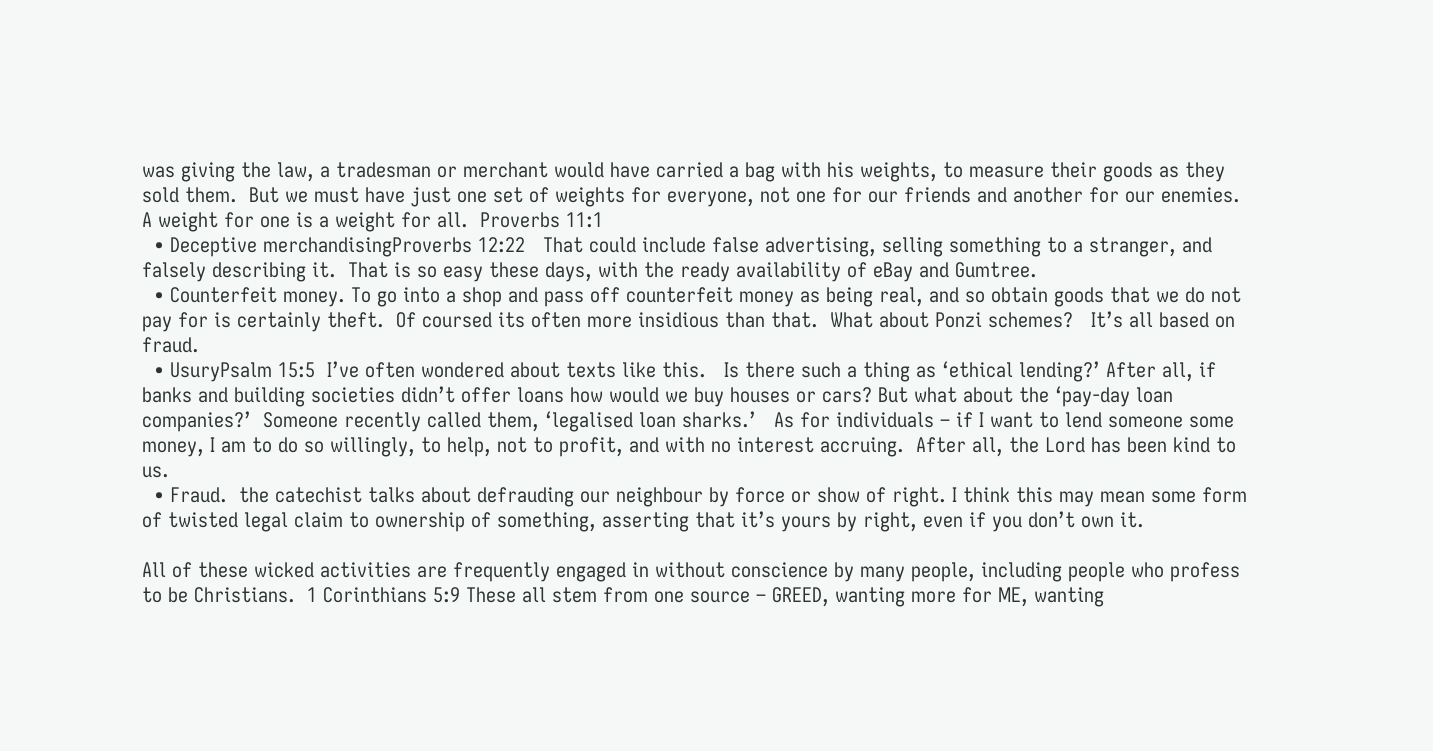was giving the law, a tradesman or merchant would have carried a bag with his weights, to measure their goods as they sold them.  But we must have just one set of weights for everyone, not one for our friends and another for our enemies.  A weight for one is a weight for all.  Proverbs 11:1
  • Deceptive merchandisingProverbs 12:22   That could include false advertising, selling something to a stranger, and falsely describing it.  That is so easy these days, with the ready availability of eBay and Gumtree.
  • Counterfeit money. To go into a shop and pass off counterfeit money as being real, and so obtain goods that we do not pay for is certainly theft.  Of coursed its often more insidious than that.  What about Ponzi schemes?   It’s all based on fraud.
  • UsuryPsalm 15:5  I’ve often wondered about texts like this.   Is there such a thing as ‘ethical lending?’ After all, if banks and building societies didn’t offer loans how would we buy houses or cars? But what about the ‘pay-day loan companies?’  Someone recently called them, ‘legalised loan sharks.’   As for individuals – if I want to lend someone some money, I am to do so willingly, to help, not to profit, and with no interest accruing.  After all, the Lord has been kind to us.
  • Fraud.  the catechist talks about defrauding our neighbour by force or show of right. I think this may mean some form of twisted legal claim to ownership of something, asserting that it’s yours by right, even if you don’t own it.

All of these wicked activities are frequently engaged in without conscience by many people, including people who profess to be Christians.  1 Corinthians 5:9 These all stem from one source – GREED, wanting more for ME, wanting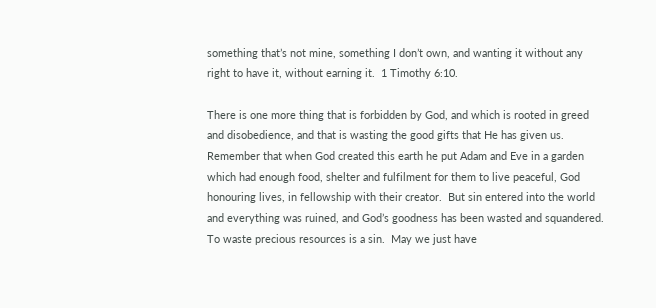something that’s not mine, something I don’t own, and wanting it without any right to have it, without earning it.  1 Timothy 6:10.

There is one more thing that is forbidden by God, and which is rooted in greed and disobedience, and that is wasting the good gifts that He has given us.  Remember that when God created this earth he put Adam and Eve in a garden which had enough food, shelter and fulfilment for them to live peaceful, God honouring lives, in fellowship with their creator.  But sin entered into the world and everything was ruined, and God’s goodness has been wasted and squandered.  To waste precious resources is a sin.  May we just have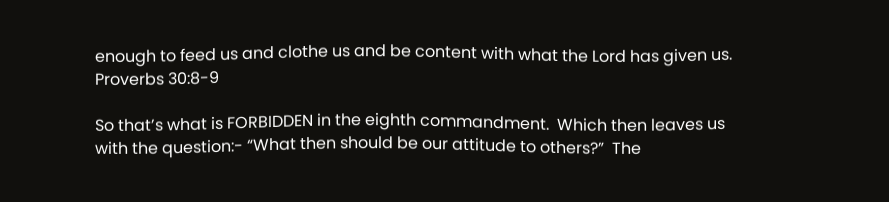enough to feed us and clothe us and be content with what the Lord has given us.  Proverbs 30:8-9

So that’s what is FORBIDDEN in the eighth commandment.  Which then leaves us with the question:- “What then should be our attitude to others?”  The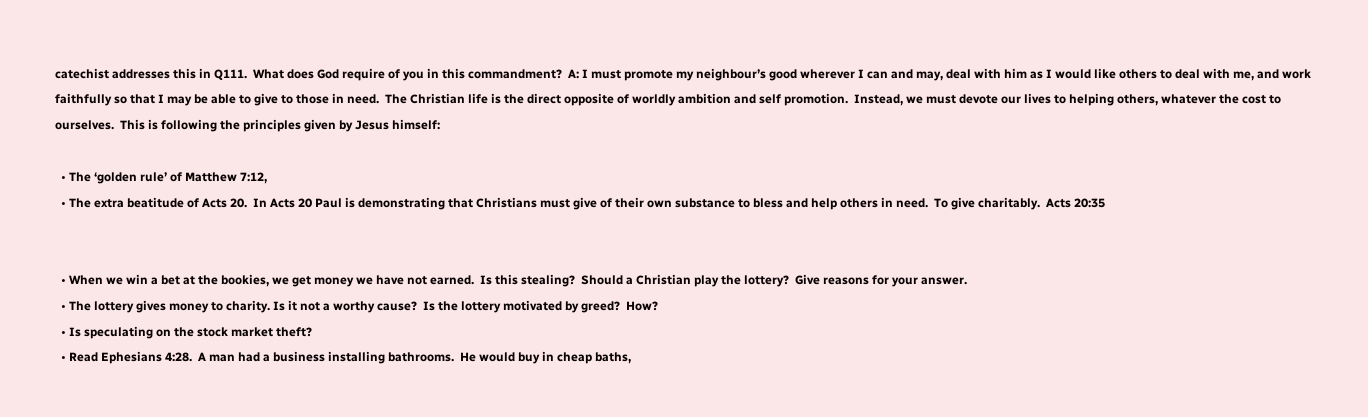catechist addresses this in Q111.  What does God require of you in this commandment?  A: I must promote my neighbour’s good wherever I can and may, deal with him as I would like others to deal with me, and work faithfully so that I may be able to give to those in need.  The Christian life is the direct opposite of worldly ambition and self promotion.  Instead, we must devote our lives to helping others, whatever the cost to ourselves.  This is following the principles given by Jesus himself:

  • The ‘golden rule’ of Matthew 7:12,
  • The extra beatitude of Acts 20.  In Acts 20 Paul is demonstrating that Christians must give of their own substance to bless and help others in need.  To give charitably.  Acts 20:35


  • When we win a bet at the bookies, we get money we have not earned.  Is this stealing?  Should a Christian play the lottery?  Give reasons for your answer.
  • The lottery gives money to charity. Is it not a worthy cause?  Is the lottery motivated by greed?  How?
  • Is speculating on the stock market theft?
  • Read Ephesians 4:28.  A man had a business installing bathrooms.  He would buy in cheap baths,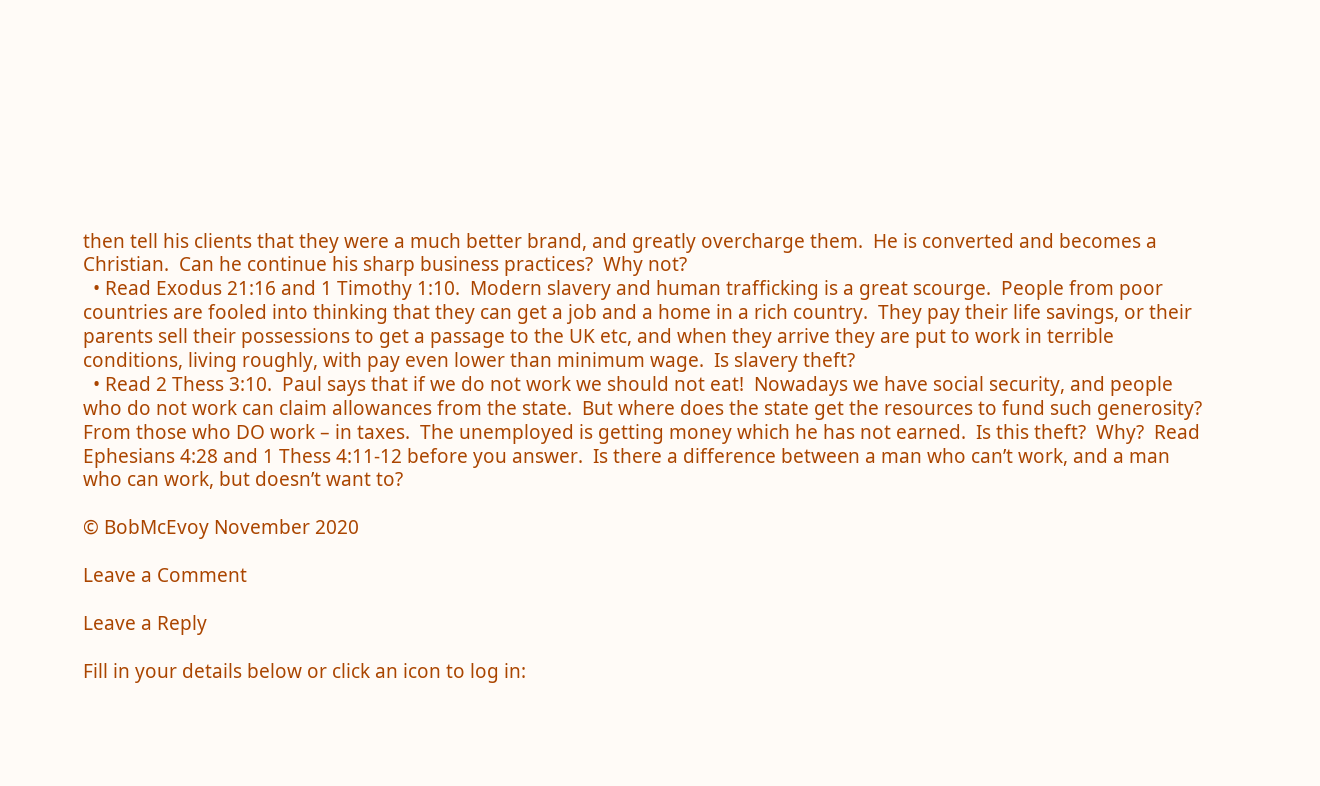then tell his clients that they were a much better brand, and greatly overcharge them.  He is converted and becomes a  Christian.  Can he continue his sharp business practices?  Why not?
  • Read Exodus 21:16 and 1 Timothy 1:10.  Modern slavery and human trafficking is a great scourge.  People from poor countries are fooled into thinking that they can get a job and a home in a rich country.  They pay their life savings, or their parents sell their possessions to get a passage to the UK etc, and when they arrive they are put to work in terrible conditions, living roughly, with pay even lower than minimum wage.  Is slavery theft?
  • Read 2 Thess 3:10.  Paul says that if we do not work we should not eat!  Nowadays we have social security, and people who do not work can claim allowances from the state.  But where does the state get the resources to fund such generosity?  From those who DO work – in taxes.  The unemployed is getting money which he has not earned.  Is this theft?  Why?  Read Ephesians 4:28 and 1 Thess 4:11-12 before you answer.  Is there a difference between a man who can’t work, and a man who can work, but doesn’t want to?

© BobMcEvoy November 2020

Leave a Comment

Leave a Reply

Fill in your details below or click an icon to log in: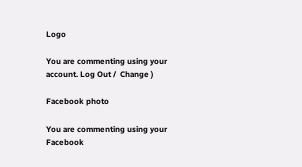Logo

You are commenting using your account. Log Out /  Change )

Facebook photo

You are commenting using your Facebook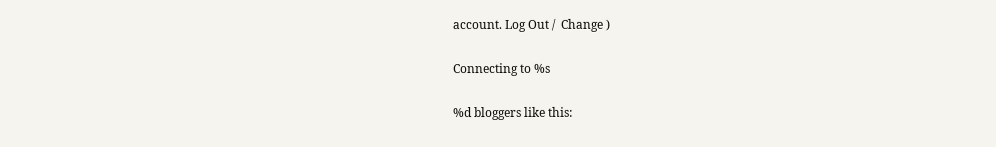account. Log Out /  Change )

Connecting to %s

%d bloggers like this: